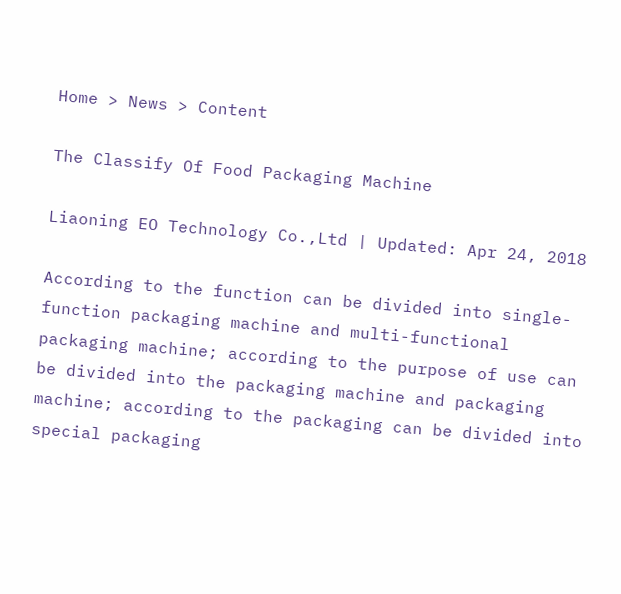Home > News > Content

The Classify Of Food Packaging Machine

Liaoning EO Technology Co.,Ltd | Updated: Apr 24, 2018

According to the function can be divided into single-function packaging machine and multi-functional packaging machine; according to the purpose of use can be divided into the packaging machine and packaging machine; according to the packaging can be divided into special packaging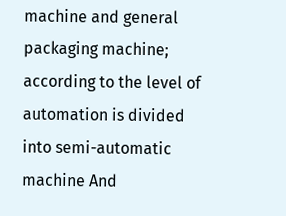machine and general packaging machine; according to the level of automation is divided into semi-automatic machine And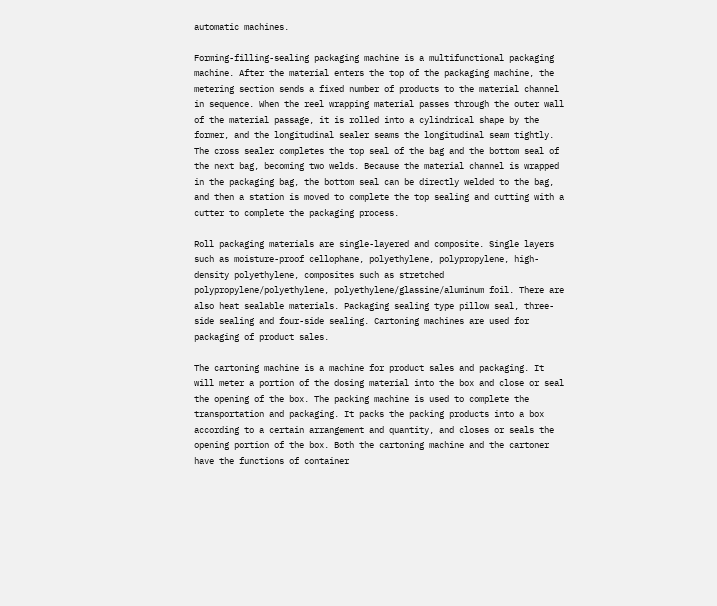automatic machines.

Forming-filling-sealing packaging machine is a multifunctional packaging machine. After the material enters the top of the packaging machine, the metering section sends a fixed number of products to the material channel in sequence. When the reel wrapping material passes through the outer wall of the material passage, it is rolled into a cylindrical shape by the former, and the longitudinal sealer seams the longitudinal seam tightly. The cross sealer completes the top seal of the bag and the bottom seal of the next bag, becoming two welds. Because the material channel is wrapped in the packaging bag, the bottom seal can be directly welded to the bag, and then a station is moved to complete the top sealing and cutting with a cutter to complete the packaging process.

Roll packaging materials are single-layered and composite. Single layers such as moisture-proof cellophane, polyethylene, polypropylene, high-density polyethylene, composites such as stretched polypropylene/polyethylene, polyethylene/glassine/aluminum foil. There are also heat sealable materials. Packaging sealing type pillow seal, three-side sealing and four-side sealing. Cartoning machines are used for packaging of product sales.

The cartoning machine is a machine for product sales and packaging. It will meter a portion of the dosing material into the box and close or seal the opening of the box. The packing machine is used to complete the transportation and packaging. It packs the packing products into a box according to a certain arrangement and quantity, and closes or seals the opening portion of the box. Both the cartoning machine and the cartoner have the functions of container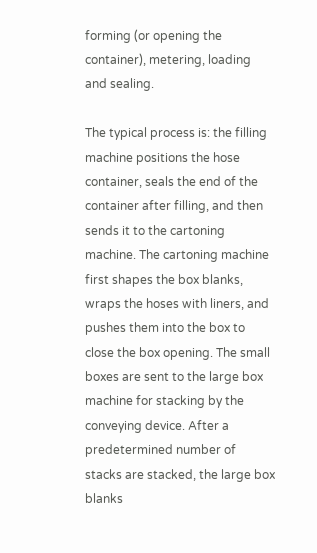forming (or opening the container), metering, loading and sealing.

The typical process is: the filling machine positions the hose container, seals the end of the container after filling, and then sends it to the cartoning machine. The cartoning machine first shapes the box blanks, wraps the hoses with liners, and pushes them into the box to close the box opening. The small boxes are sent to the large box machine for stacking by the conveying device. After a predetermined number of stacks are stacked, the large box blanks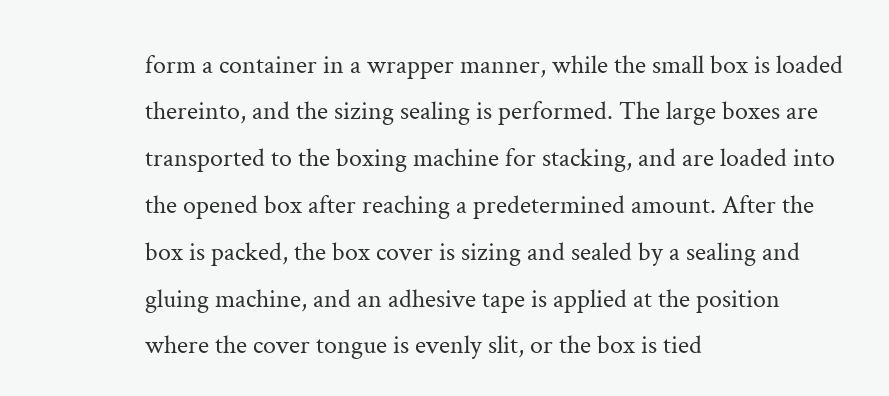form a container in a wrapper manner, while the small box is loaded thereinto, and the sizing sealing is performed. The large boxes are transported to the boxing machine for stacking, and are loaded into the opened box after reaching a predetermined amount. After the box is packed, the box cover is sizing and sealed by a sealing and gluing machine, and an adhesive tape is applied at the position where the cover tongue is evenly slit, or the box is tied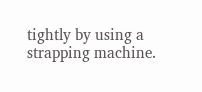tightly by using a strapping machine.